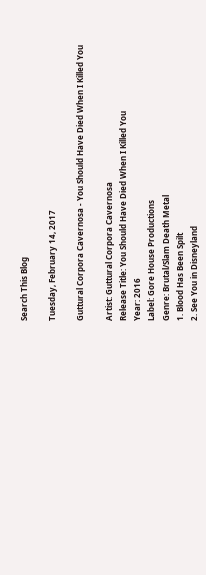Search This Blog

Tuesday, February 14, 2017

Guttural Corpora Cavernosa - You Should Have Died When I Killed You

Artist: Guttural Corpora Cavernosa
Release Title: You Should Have Died When I Killed You
Year: 2016
Label: Gore House Productions
Genre: Brutal/Slam Death Metal
1. Blood Has Been Spilt
2. See You in Disneyland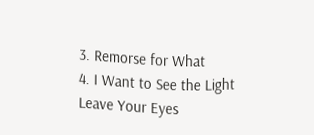3. Remorse for What
4. I Want to See the Light Leave Your Eyes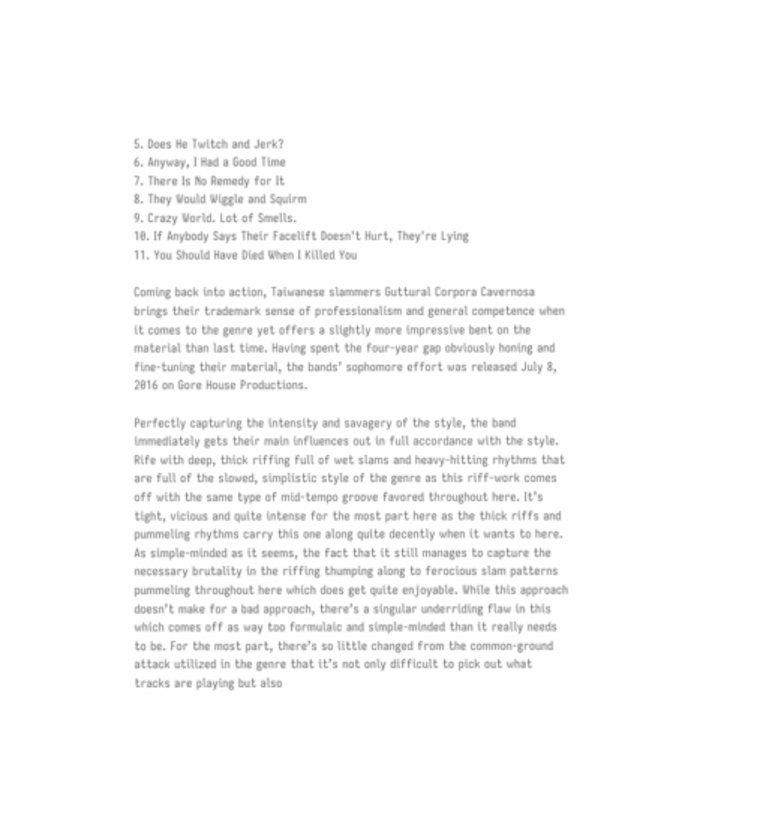5. Does He Twitch and Jerk?
6. Anyway, I Had a Good Time
7. There Is No Remedy for It
8. They Would Wiggle and Squirm
9. Crazy World. Lot of Smells.
10. If Anybody Says Their Facelift Doesn't Hurt, They're Lying
11. You Should Have Died When I Killed You

Coming back into action, Taiwanese slammers Guttural Corpora Cavernosa brings their trademark sense of professionalism and general competence when it comes to the genre yet offers a slightly more impressive bent on the material than last time. Having spent the four-year gap obviously honing and fine-tuning their material, the bands’ sophomore effort was released July 8, 2016 on Gore House Productions.

Perfectly capturing the intensity and savagery of the style, the band immediately gets their main influences out in full accordance with the style. Rife with deep, thick riffing full of wet slams and heavy-hitting rhythms that are full of the slowed, simplistic style of the genre as this riff-work comes off with the same type of mid-tempo groove favored throughout here. It’s tight, vicious and quite intense for the most part here as the thick riffs and pummeling rhythms carry this one along quite decently when it wants to here. As simple-minded as it seems, the fact that it still manages to capture the necessary brutality in the riffing thumping along to ferocious slam patterns pummeling throughout here which does get quite enjoyable. While this approach doesn’t make for a bad approach, there’s a singular underriding flaw in this which comes off as way too formulaic and simple-minded than it really needs to be. For the most part, there’s so little changed from the common-ground attack utilized in the genre that it’s not only difficult to pick out what tracks are playing but also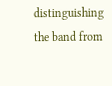distinguishing the band from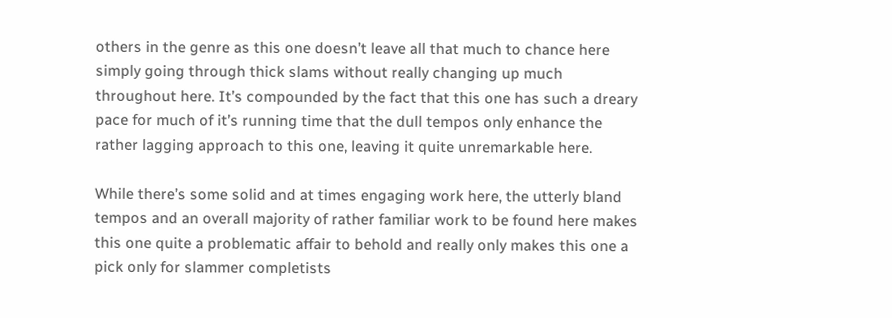others in the genre as this one doesn’t leave all that much to chance here simply going through thick slams without really changing up much throughout here. It’s compounded by the fact that this one has such a dreary pace for much of it’s running time that the dull tempos only enhance the rather lagging approach to this one, leaving it quite unremarkable here.

While there’s some solid and at times engaging work here, the utterly bland tempos and an overall majority of rather familiar work to be found here makes this one quite a problematic affair to behold and really only makes this one a pick only for slammer completists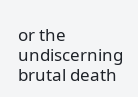or the undiscerning brutal death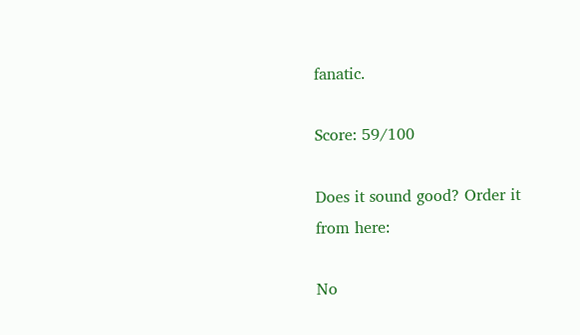fanatic.

Score: 59/100

Does it sound good? Order it from here:

No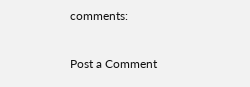comments:

Post a Comment